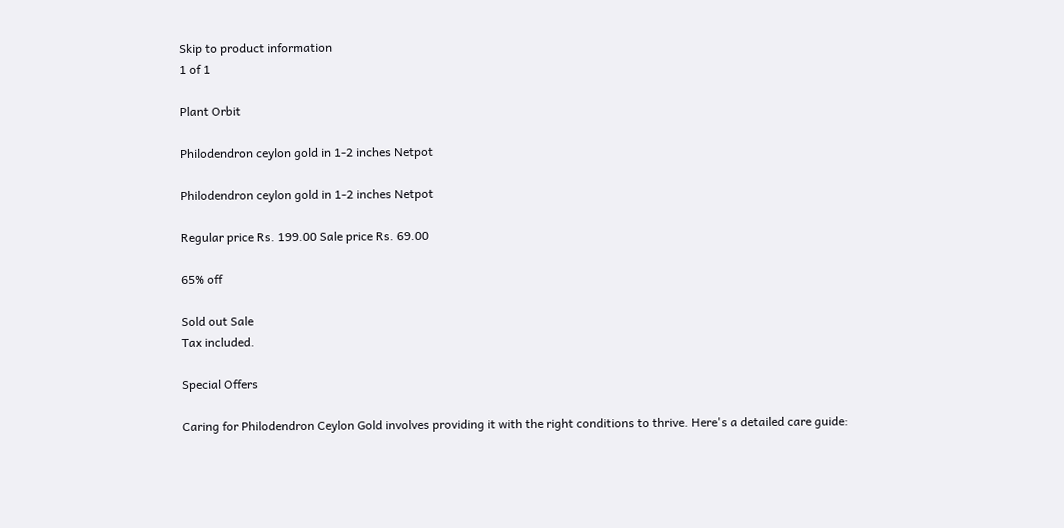Skip to product information
1 of 1

Plant Orbit

Philodendron ceylon gold in 1-2 inches Netpot

Philodendron ceylon gold in 1-2 inches Netpot

Regular price Rs. 199.00 Sale price Rs. 69.00

65% off

Sold out Sale
Tax included.

Special Offers

Caring for Philodendron Ceylon Gold involves providing it with the right conditions to thrive. Here's a detailed care guide: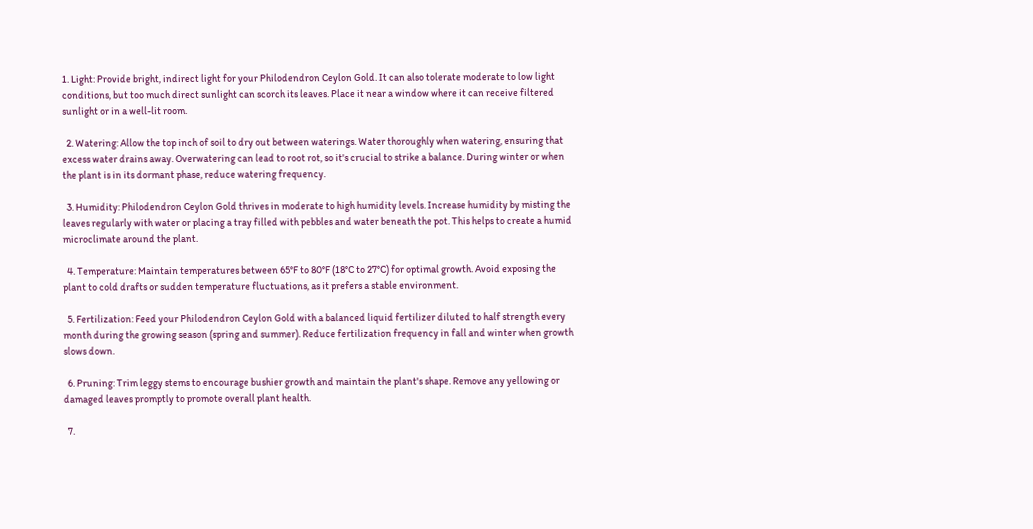1. Light: Provide bright, indirect light for your Philodendron Ceylon Gold. It can also tolerate moderate to low light conditions, but too much direct sunlight can scorch its leaves. Place it near a window where it can receive filtered sunlight or in a well-lit room.

  2. Watering: Allow the top inch of soil to dry out between waterings. Water thoroughly when watering, ensuring that excess water drains away. Overwatering can lead to root rot, so it's crucial to strike a balance. During winter or when the plant is in its dormant phase, reduce watering frequency.

  3. Humidity: Philodendron Ceylon Gold thrives in moderate to high humidity levels. Increase humidity by misting the leaves regularly with water or placing a tray filled with pebbles and water beneath the pot. This helps to create a humid microclimate around the plant.

  4. Temperature: Maintain temperatures between 65°F to 80°F (18°C to 27°C) for optimal growth. Avoid exposing the plant to cold drafts or sudden temperature fluctuations, as it prefers a stable environment.

  5. Fertilization: Feed your Philodendron Ceylon Gold with a balanced liquid fertilizer diluted to half strength every month during the growing season (spring and summer). Reduce fertilization frequency in fall and winter when growth slows down.

  6. Pruning: Trim leggy stems to encourage bushier growth and maintain the plant's shape. Remove any yellowing or damaged leaves promptly to promote overall plant health.

  7.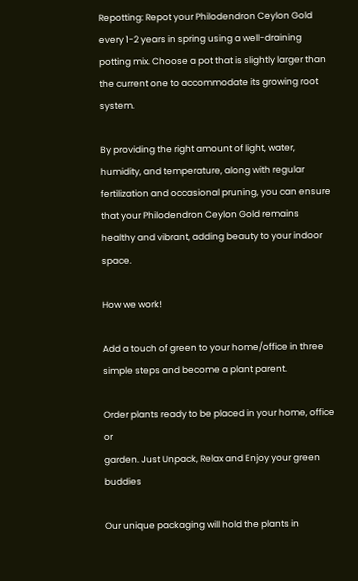Repotting: Repot your Philodendron Ceylon Gold every 1-2 years in spring using a well-draining potting mix. Choose a pot that is slightly larger than the current one to accommodate its growing root system.

By providing the right amount of light, water, humidity, and temperature, along with regular fertilization and occasional pruning, you can ensure that your Philodendron Ceylon Gold remains healthy and vibrant, adding beauty to your indoor space.

How we work!

Add a touch of green to your home/office in three simple steps and become a plant parent.

Order plants ready to be placed in your home, office or
garden. Just Unpack, Relax and Enjoy your green buddies

Our unique packaging will hold the plants in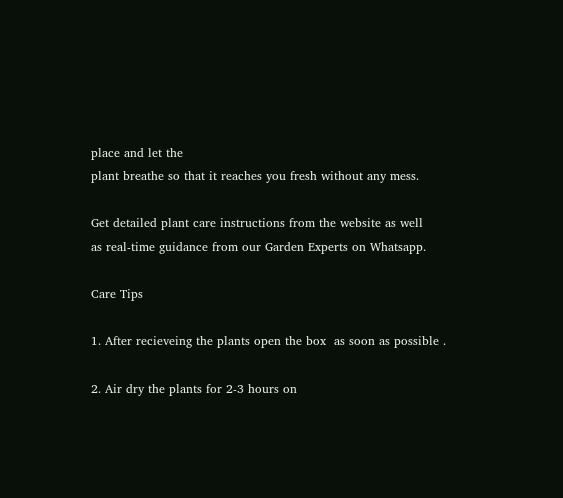place and let the
plant breathe so that it reaches you fresh without any mess.

Get detailed plant care instructions from the website as well
as real-time guidance from our Garden Experts on Whatsapp.

Care Tips

1. After recieveing the plants open the box  as soon as possible .

2. Air dry the plants for 2-3 hours on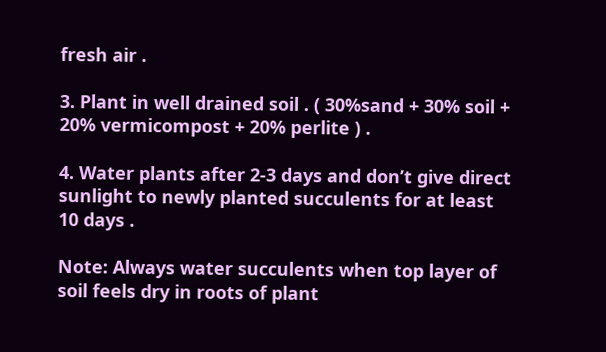fresh air .

3. Plant in well drained soil . ( 30%sand + 30% soil + 20% vermicompost + 20% perlite ) .

4. Water plants after 2-3 days and don’t give direct sunlight to newly planted succulents for at least 10 days .

Note: Always water succulents when top layer of soil feels dry in roots of plant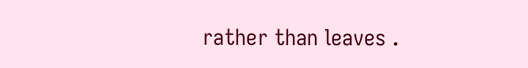rather than leaves .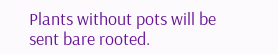Plants without pots will be sent bare rooted.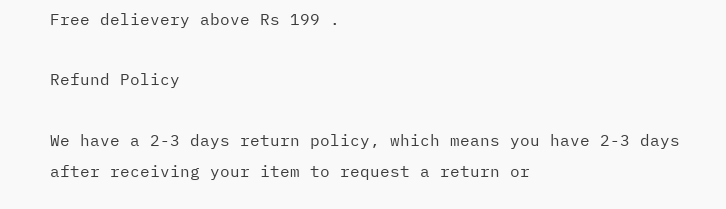Free delievery above Rs 199 .

Refund Policy

We have a 2-3 days return policy, which means you have 2-3 days after receiving your item to request a return or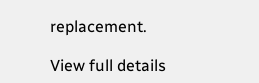replacement.

View full details